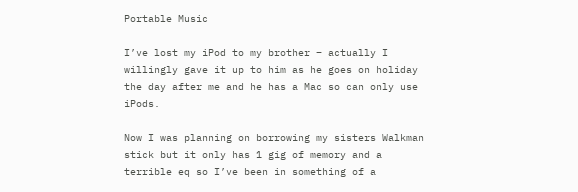Portable Music

I’ve lost my iPod to my brother – actually I willingly gave it up to him as he goes on holiday the day after me and he has a Mac so can only use iPods.

Now I was planning on borrowing my sisters Walkman stick but it only has 1 gig of memory and a terrible eq so I’ve been in something of a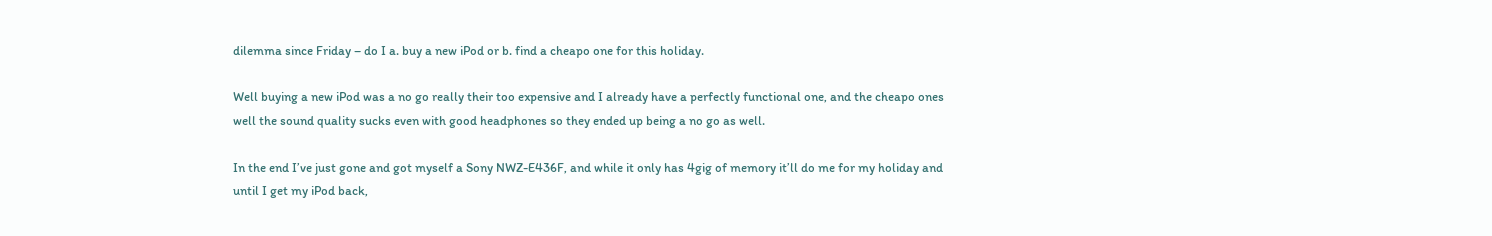dilemma since Friday – do I a. buy a new iPod or b. find a cheapo one for this holiday.

Well buying a new iPod was a no go really their too expensive and I already have a perfectly functional one, and the cheapo ones well the sound quality sucks even with good headphones so they ended up being a no go as well.

In the end I’ve just gone and got myself a Sony NWZ-E436F, and while it only has 4gig of memory it’ll do me for my holiday and until I get my iPod back,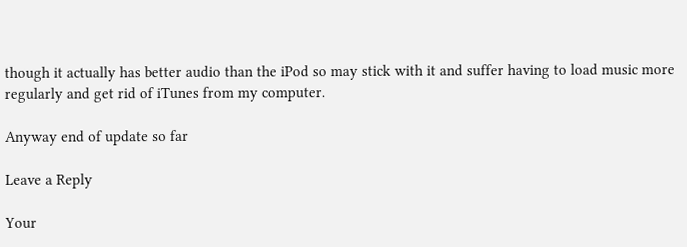though it actually has better audio than the iPod so may stick with it and suffer having to load music more regularly and get rid of iTunes from my computer.

Anyway end of update so far

Leave a Reply

Your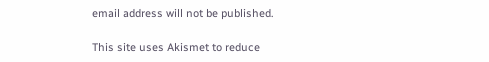email address will not be published.

This site uses Akismet to reduce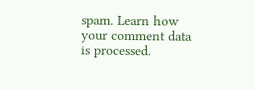spam. Learn how your comment data is processed.